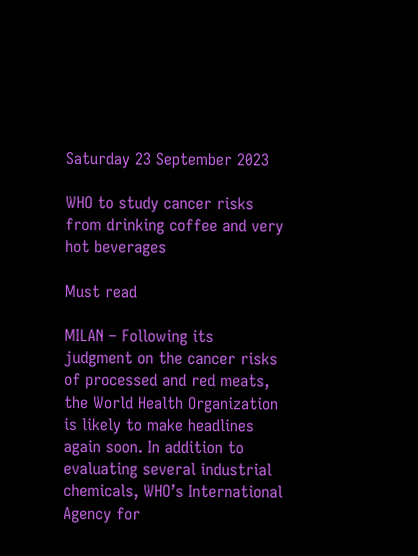Saturday 23 September 2023

WHO to study cancer risks from drinking coffee and very hot beverages

Must read

MILAN – Following its judgment on the cancer risks of processed and red meats, the World Health Organization is likely to make headlines again soon. In addition to evaluating several industrial chemicals, WHO’s International Agency for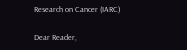Research on Cancer (IARC)

Dear Reader,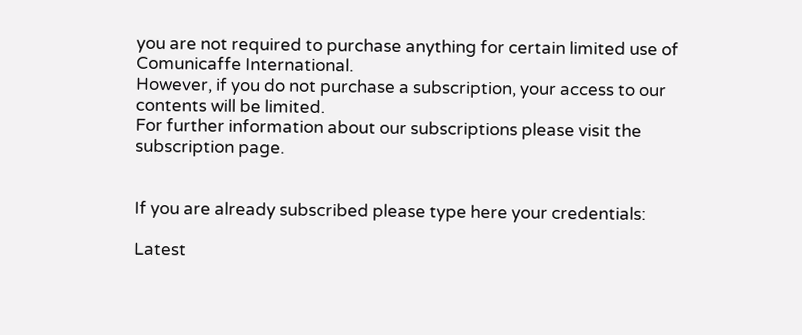you are not required to purchase anything for certain limited use of Comunicaffe International.
However, if you do not purchase a subscription, your access to our contents will be limited.
For further information about our subscriptions please visit the subscription page.


If you are already subscribed please type here your credentials:

Latest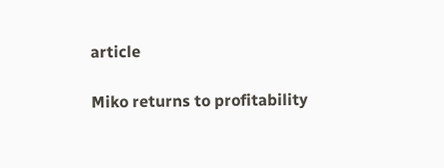article

Miko returns to profitability